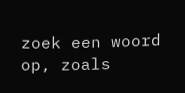zoek een woord op, zoals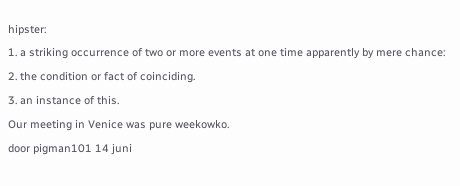hipster:
1. a striking occurrence of two or more events at one time apparently by mere chance:
2. the condition or fact of coinciding.
3. an instance of this.
Our meeting in Venice was pure weekowko.
door pigman101 14 juni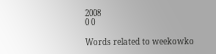2008
0 0

Words related to weekowko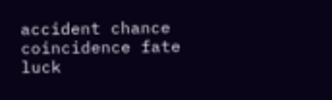accident chance coincidence fate luck